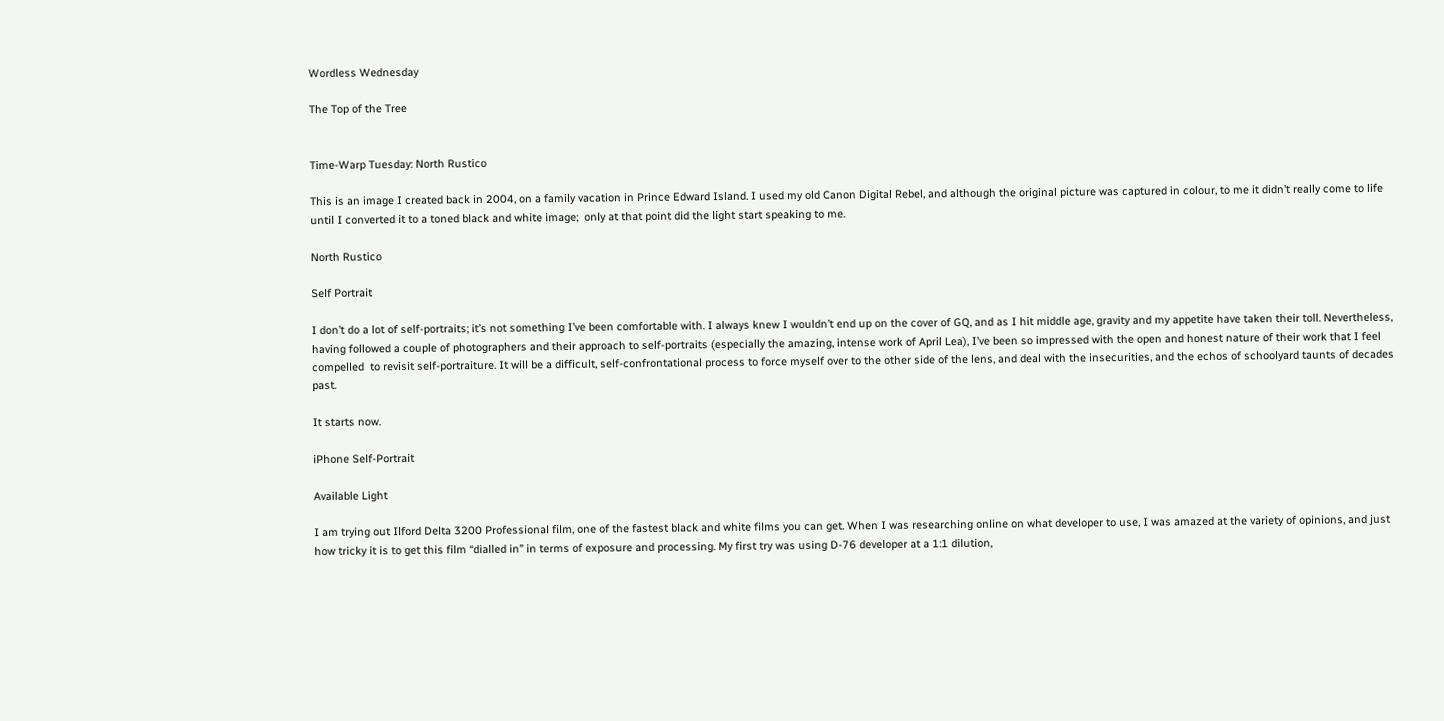Wordless Wednesday

The Top of the Tree


Time-Warp Tuesday: North Rustico

This is an image I created back in 2004, on a family vacation in Prince Edward Island. I used my old Canon Digital Rebel, and although the original picture was captured in colour, to me it didn’t really come to life until I converted it to a toned black and white image;  only at that point did the light start speaking to me.

North Rustico

Self Portrait

I don’t do a lot of self-portraits; it’s not something I’ve been comfortable with. I always knew I wouldn’t end up on the cover of GQ, and as I hit middle age, gravity and my appetite have taken their toll. Nevertheless, having followed a couple of photographers and their approach to self-portraits (especially the amazing, intense work of April Lea), I’ve been so impressed with the open and honest nature of their work that I feel compelled  to revisit self-portraiture. It will be a difficult, self-confrontational process to force myself over to the other side of the lens, and deal with the insecurities, and the echos of schoolyard taunts of decades past.

It starts now.

iPhone Self-Portrait

Available Light

I am trying out Ilford Delta 3200 Professional film, one of the fastest black and white films you can get. When I was researching online on what developer to use, I was amazed at the variety of opinions, and just how tricky it is to get this film “dialled in” in terms of exposure and processing. My first try was using D-76 developer at a 1:1 dilution,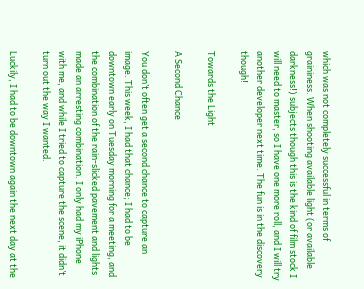which was not completely successful in terms of graininess. When shooting available light (or available darkness!) subjects though this is the kind of film stock I will need to master, so I have one more roll, and I will try another developer next time. The fun is in the discovery though!

Towards the Light

A Second Chance

You don’t often get a second chance to capture an image. This week, I had that chance; I had to be downtown early on Tuesday morning for a meeting, and the combination of the rain-slicked pavement and lights made an arresting combination. I only had my iPhone with me, and while I tried to capture the scene, it didn’t turn out the way I wanted.

Luckily, I had to be downtown again the next day at the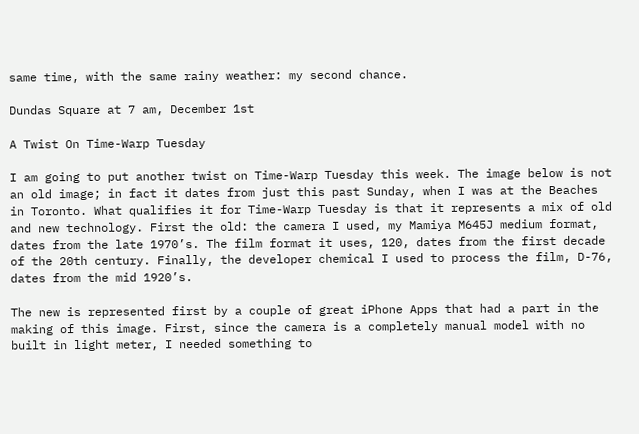same time, with the same rainy weather: my second chance.

Dundas Square at 7 am, December 1st

A Twist On Time-Warp Tuesday

I am going to put another twist on Time-Warp Tuesday this week. The image below is not an old image; in fact it dates from just this past Sunday, when I was at the Beaches in Toronto. What qualifies it for Time-Warp Tuesday is that it represents a mix of old and new technology. First the old: the camera I used, my Mamiya M645J medium format, dates from the late 1970’s. The film format it uses, 120, dates from the first decade of the 20th century. Finally, the developer chemical I used to process the film, D-76, dates from the mid 1920’s.

The new is represented first by a couple of great iPhone Apps that had a part in the making of this image. First, since the camera is a completely manual model with no built in light meter, I needed something to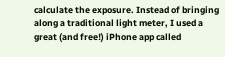calculate the exposure. Instead of bringing along a traditional light meter, I used a great (and free!) iPhone app called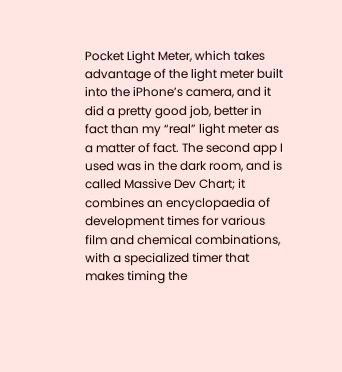Pocket Light Meter, which takes advantage of the light meter built into the iPhone’s camera, and it did a pretty good job, better in fact than my “real” light meter as a matter of fact. The second app I used was in the dark room, and is called Massive Dev Chart; it combines an encyclopaedia of development times for various film and chemical combinations, with a specialized timer that makes timing the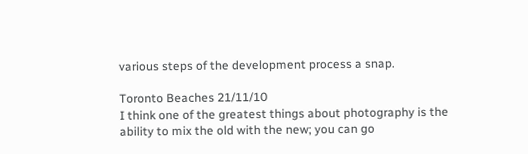various steps of the development process a snap.

Toronto Beaches 21/11/10
I think one of the greatest things about photography is the ability to mix the old with the new; you can go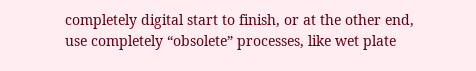completely digital start to finish, or at the other end, use completely “obsolete” processes, like wet plate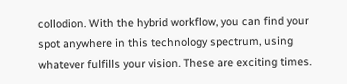collodion. With the hybrid workflow, you can find your spot anywhere in this technology spectrum, using whatever fulfills your vision. These are exciting times.